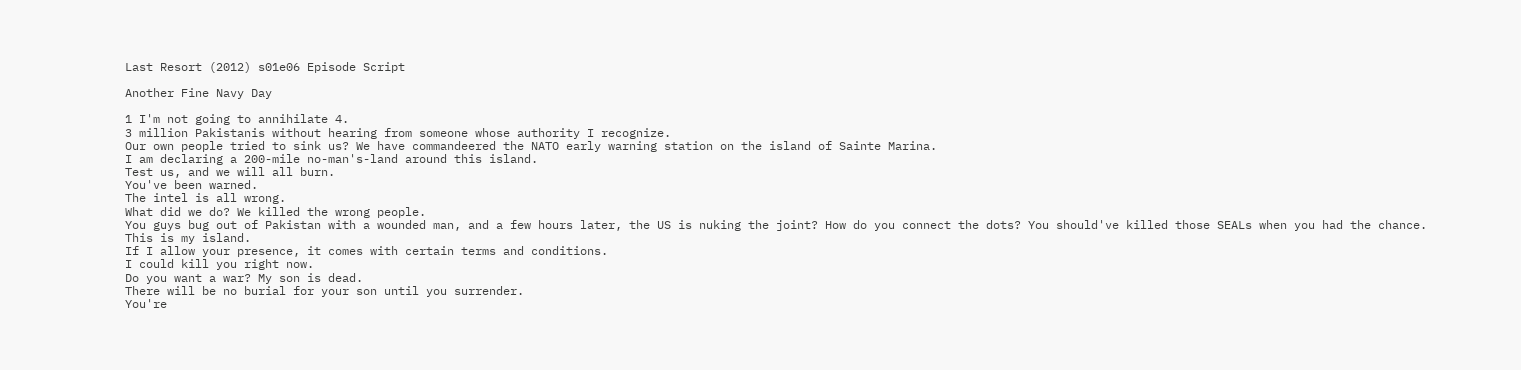Last Resort (2012) s01e06 Episode Script

Another Fine Navy Day

1 I'm not going to annihilate 4.
3 million Pakistanis without hearing from someone whose authority I recognize.
Our own people tried to sink us? We have commandeered the NATO early warning station on the island of Sainte Marina.
I am declaring a 200-mile no-man's-land around this island.
Test us, and we will all burn.
You've been warned.
The intel is all wrong.
What did we do? We killed the wrong people.
You guys bug out of Pakistan with a wounded man, and a few hours later, the US is nuking the joint? How do you connect the dots? You should've killed those SEALs when you had the chance.
This is my island.
If I allow your presence, it comes with certain terms and conditions.
I could kill you right now.
Do you want a war? My son is dead.
There will be no burial for your son until you surrender.
You're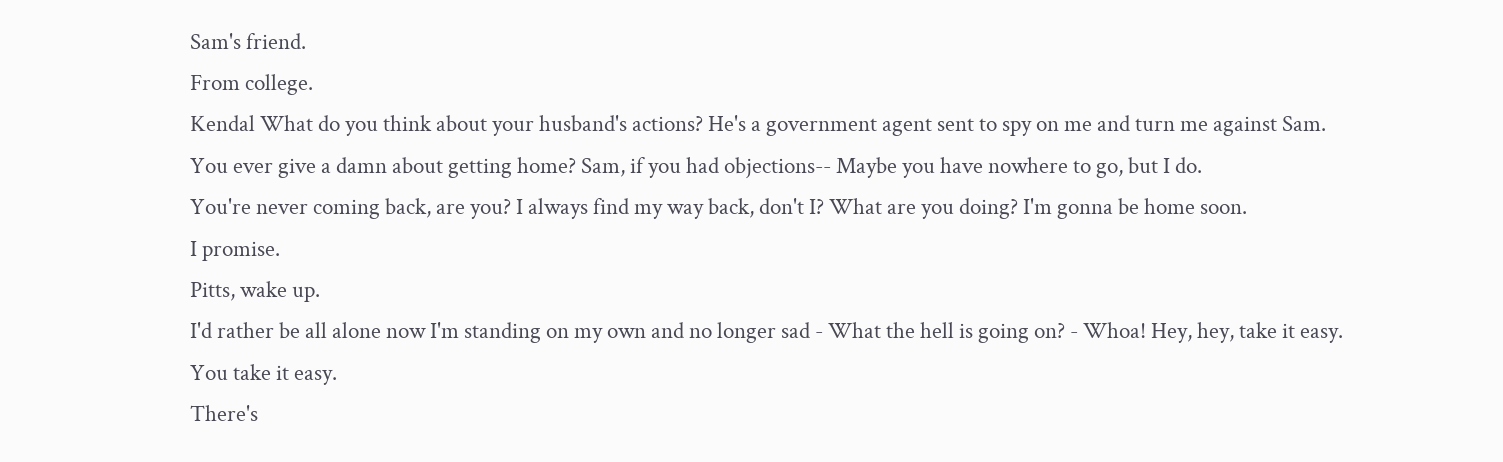Sam's friend.
From college.
Kendal What do you think about your husband's actions? He's a government agent sent to spy on me and turn me against Sam.
You ever give a damn about getting home? Sam, if you had objections-- Maybe you have nowhere to go, but I do.
You're never coming back, are you? I always find my way back, don't I? What are you doing? I'm gonna be home soon.
I promise.
Pitts, wake up.
I'd rather be all alone now I'm standing on my own and no longer sad - What the hell is going on? - Whoa! Hey, hey, take it easy.
You take it easy.
There's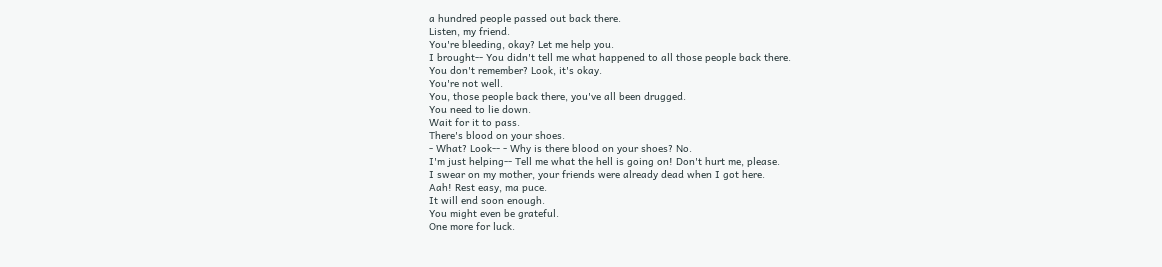a hundred people passed out back there.
Listen, my friend.
You're bleeding, okay? Let me help you.
I brought-- You didn't tell me what happened to all those people back there.
You don't remember? Look, it's okay.
You're not well.
You, those people back there, you've all been drugged.
You need to lie down.
Wait for it to pass.
There's blood on your shoes.
- What? Look-- - Why is there blood on your shoes? No.
I'm just helping-- Tell me what the hell is going on! Don't hurt me, please.
I swear on my mother, your friends were already dead when I got here.
Aah! Rest easy, ma puce.
It will end soon enough.
You might even be grateful.
One more for luck.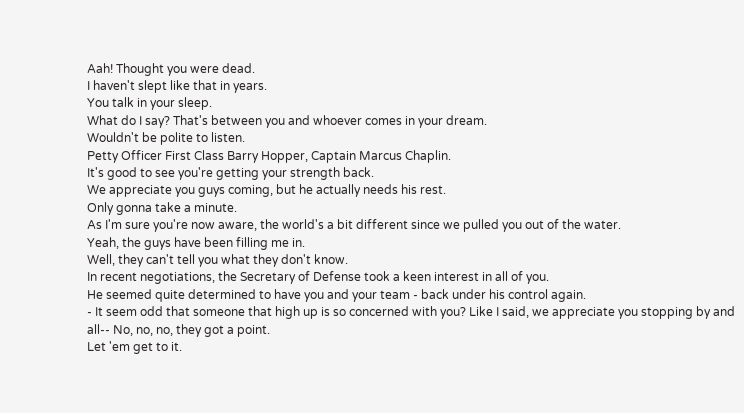Aah! Thought you were dead.
I haven't slept like that in years.
You talk in your sleep.
What do I say? That's between you and whoever comes in your dream.
Wouldn't be polite to listen.
Petty Officer First Class Barry Hopper, Captain Marcus Chaplin.
It's good to see you're getting your strength back.
We appreciate you guys coming, but he actually needs his rest.
Only gonna take a minute.
As I'm sure you're now aware, the world's a bit different since we pulled you out of the water.
Yeah, the guys have been filling me in.
Well, they can't tell you what they don't know.
In recent negotiations, the Secretary of Defense took a keen interest in all of you.
He seemed quite determined to have you and your team - back under his control again.
- It seem odd that someone that high up is so concerned with you? Like I said, we appreciate you stopping by and all-- No, no, no, they got a point.
Let 'em get to it.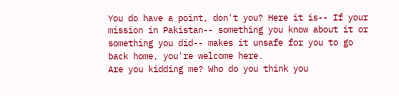You do have a point, don't you? Here it is-- If your mission in Pakistan-- something you know about it or something you did-- makes it unsafe for you to go back home, you're welcome here.
Are you kidding me? Who do you think you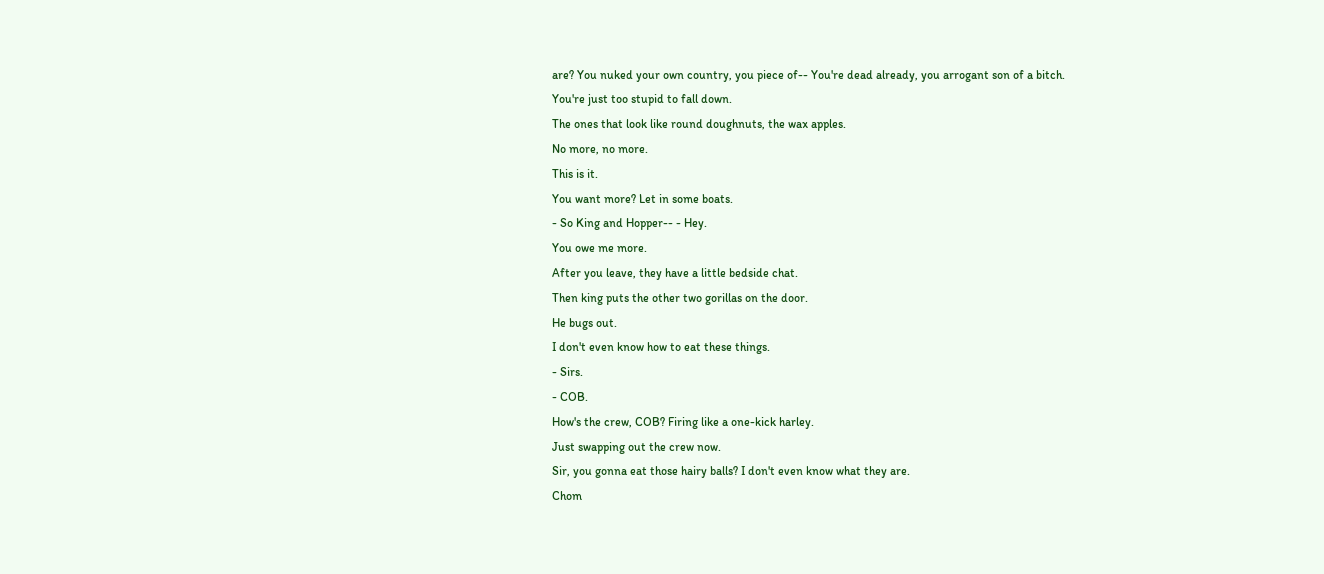are? You nuked your own country, you piece of-- You're dead already, you arrogant son of a bitch.
You're just too stupid to fall down.
The ones that look like round doughnuts, the wax apples.
No more, no more.
This is it.
You want more? Let in some boats.
- So King and Hopper-- - Hey.
You owe me more.
After you leave, they have a little bedside chat.
Then king puts the other two gorillas on the door.
He bugs out.
I don't even know how to eat these things.
- Sirs.
- COB.
How's the crew, COB? Firing like a one-kick harley.
Just swapping out the crew now.
Sir, you gonna eat those hairy balls? I don't even know what they are.
Chom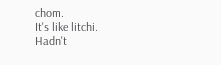chom.
It's like litchi.
Hadn't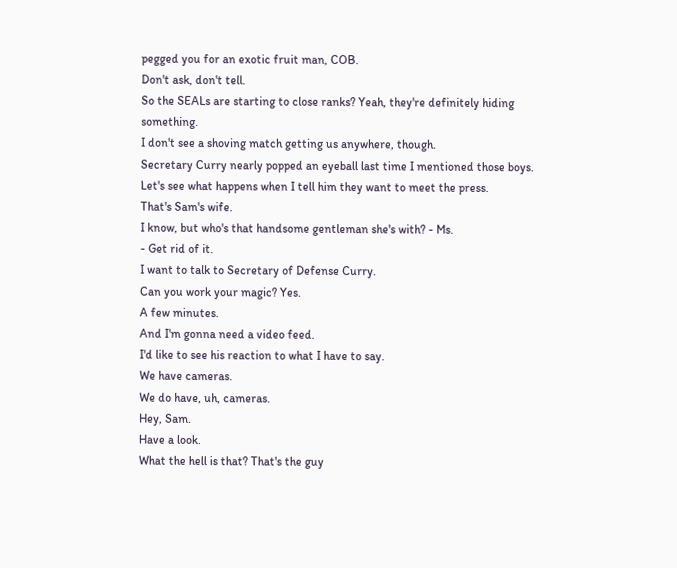pegged you for an exotic fruit man, COB.
Don't ask, don't tell.
So the SEALs are starting to close ranks? Yeah, they're definitely hiding something.
I don't see a shoving match getting us anywhere, though.
Secretary Curry nearly popped an eyeball last time I mentioned those boys.
Let's see what happens when I tell him they want to meet the press.
That's Sam's wife.
I know, but who's that handsome gentleman she's with? - Ms.
- Get rid of it.
I want to talk to Secretary of Defense Curry.
Can you work your magic? Yes.
A few minutes.
And I'm gonna need a video feed.
I'd like to see his reaction to what I have to say.
We have cameras.
We do have, uh, cameras.
Hey, Sam.
Have a look.
What the hell is that? That's the guy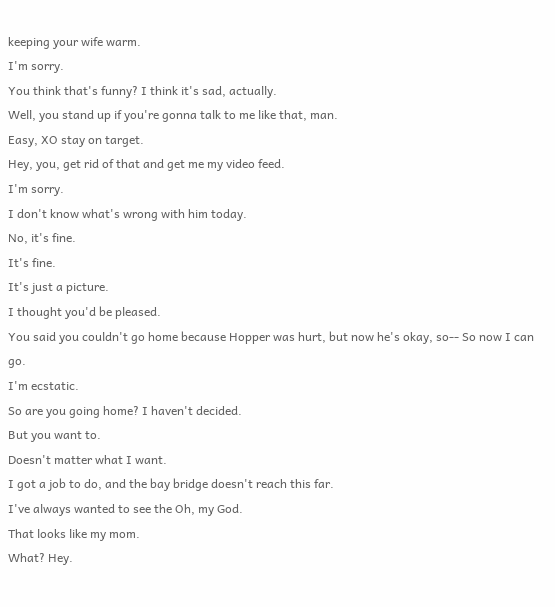keeping your wife warm.
I'm sorry.
You think that's funny? I think it's sad, actually.
Well, you stand up if you're gonna talk to me like that, man.
Easy, XO stay on target.
Hey, you, get rid of that and get me my video feed.
I'm sorry.
I don't know what's wrong with him today.
No, it's fine.
It's fine.
It's just a picture.
I thought you'd be pleased.
You said you couldn't go home because Hopper was hurt, but now he's okay, so-- So now I can go.
I'm ecstatic.
So are you going home? I haven't decided.
But you want to.
Doesn't matter what I want.
I got a job to do, and the bay bridge doesn't reach this far.
I've always wanted to see the Oh, my God.
That looks like my mom.
What? Hey.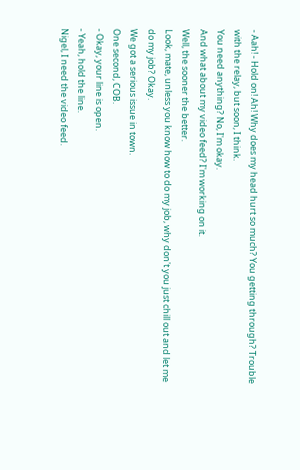- Aah! - Hold on! Ah! Why does my head hurt so much? You getting through? Trouble with the relay, but soon, I think.
You need anything? No, I'm okay.
And what about my video feed? I'm working on it.
Well, the sooner the better.
Look, mate, unless you know how to do my job, why don't you just chill out and let me do my job? Okay.
We got a serious issue in town.
One second, COB.
- Okay, your line is open.
- Yeah, hold the line.
Nigel, I need the video feed.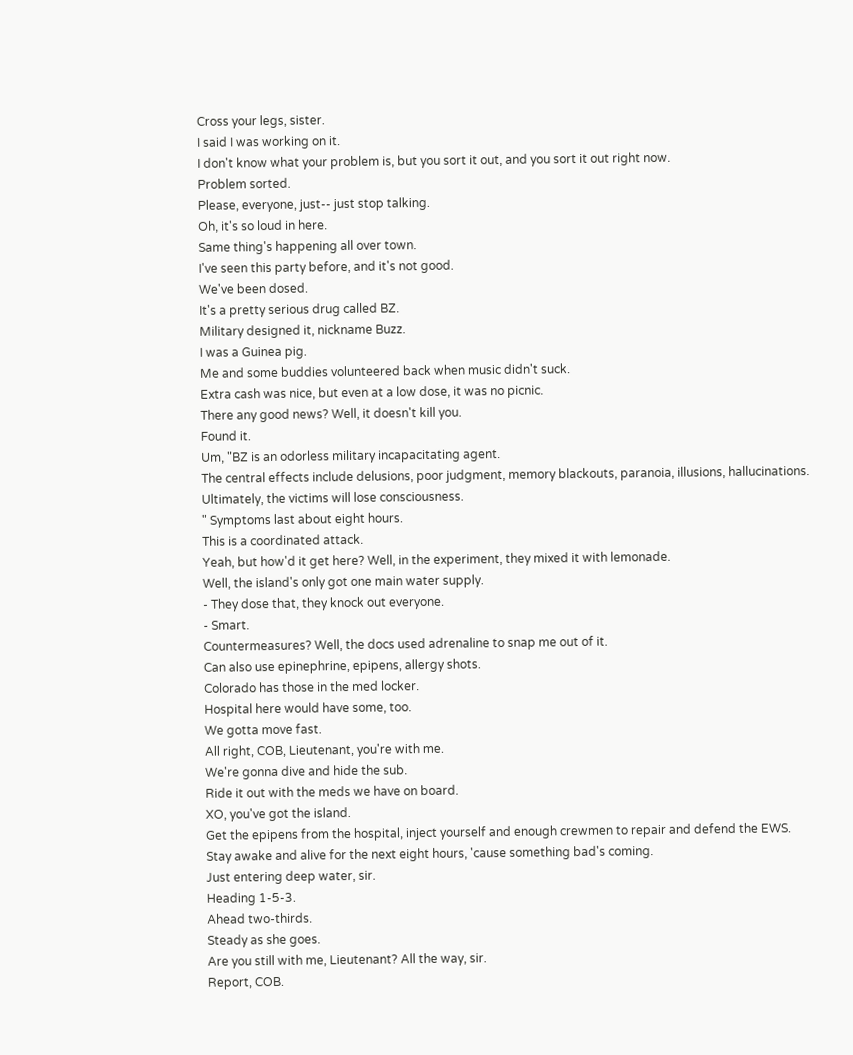Cross your legs, sister.
I said I was working on it.
I don't know what your problem is, but you sort it out, and you sort it out right now.
Problem sorted.
Please, everyone, just-- just stop talking.
Oh, it's so loud in here.
Same thing's happening all over town.
I've seen this party before, and it's not good.
We've been dosed.
It's a pretty serious drug called BZ.
Military designed it, nickname Buzz.
I was a Guinea pig.
Me and some buddies volunteered back when music didn't suck.
Extra cash was nice, but even at a low dose, it was no picnic.
There any good news? Well, it doesn't kill you.
Found it.
Um, "BZ is an odorless military incapacitating agent.
The central effects include delusions, poor judgment, memory blackouts, paranoia, illusions, hallucinations.
Ultimately, the victims will lose consciousness.
" Symptoms last about eight hours.
This is a coordinated attack.
Yeah, but how'd it get here? Well, in the experiment, they mixed it with lemonade.
Well, the island's only got one main water supply.
- They dose that, they knock out everyone.
- Smart.
Countermeasures? Well, the docs used adrenaline to snap me out of it.
Can also use epinephrine, epipens, allergy shots.
Colorado has those in the med locker.
Hospital here would have some, too.
We gotta move fast.
All right, COB, Lieutenant, you're with me.
We're gonna dive and hide the sub.
Ride it out with the meds we have on board.
XO, you've got the island.
Get the epipens from the hospital, inject yourself and enough crewmen to repair and defend the EWS.
Stay awake and alive for the next eight hours, 'cause something bad's coming.
Just entering deep water, sir.
Heading 1-5-3.
Ahead two-thirds.
Steady as she goes.
Are you still with me, Lieutenant? All the way, sir.
Report, COB.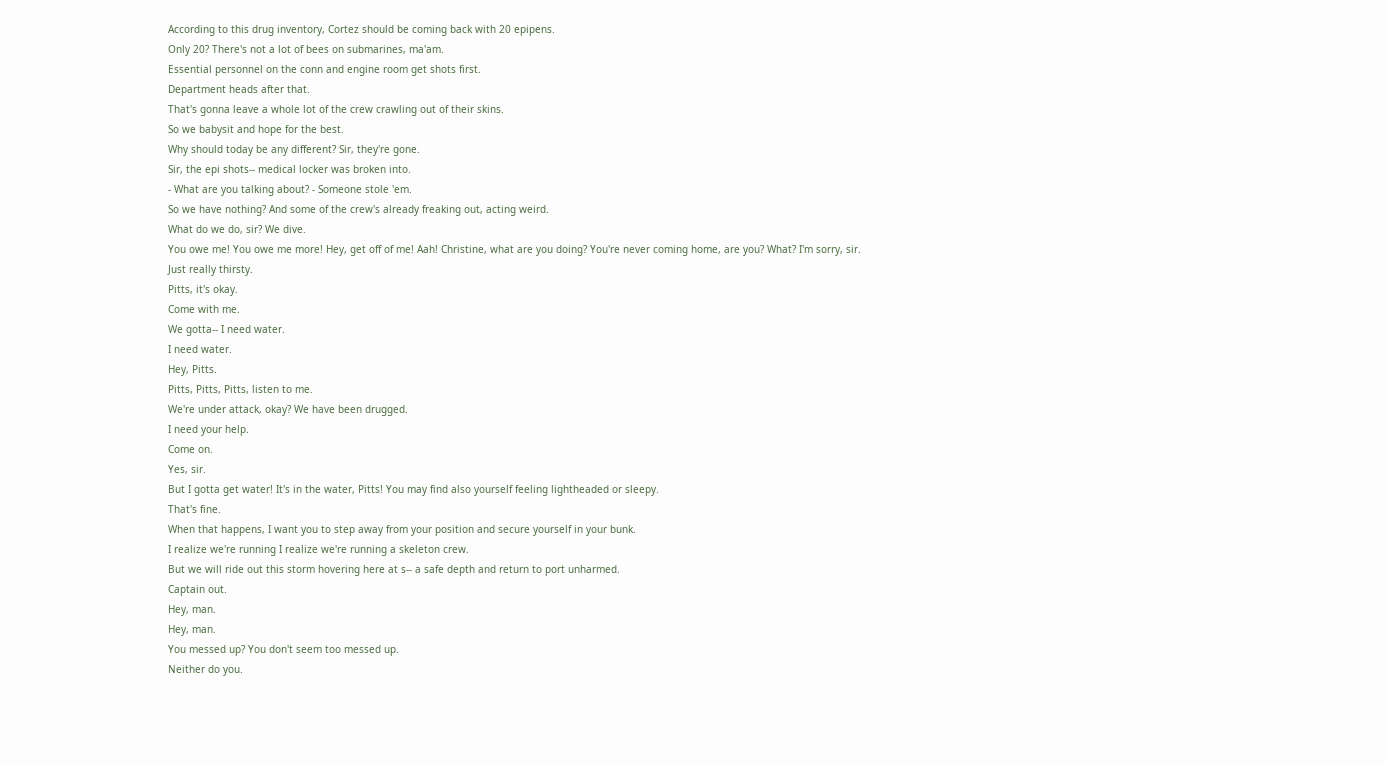According to this drug inventory, Cortez should be coming back with 20 epipens.
Only 20? There's not a lot of bees on submarines, ma'am.
Essential personnel on the conn and engine room get shots first.
Department heads after that.
That's gonna leave a whole lot of the crew crawling out of their skins.
So we babysit and hope for the best.
Why should today be any different? Sir, they're gone.
Sir, the epi shots-- medical locker was broken into.
- What are you talking about? - Someone stole 'em.
So we have nothing? And some of the crew's already freaking out, acting weird.
What do we do, sir? We dive.
You owe me! You owe me more! Hey, get off of me! Aah! Christine, what are you doing? You're never coming home, are you? What? I'm sorry, sir.
Just really thirsty.
Pitts, it's okay.
Come with me.
We gotta-- I need water.
I need water.
Hey, Pitts.
Pitts, Pitts, Pitts, listen to me.
We're under attack, okay? We have been drugged.
I need your help.
Come on.
Yes, sir.
But I gotta get water! It's in the water, Pitts! You may find also yourself feeling lightheaded or sleepy.
That's fine.
When that happens, I want you to step away from your position and secure yourself in your bunk.
I realize we're running I realize we're running a skeleton crew.
But we will ride out this storm hovering here at s-- a safe depth and return to port unharmed.
Captain out.
Hey, man.
Hey, man.
You messed up? You don't seem too messed up.
Neither do you.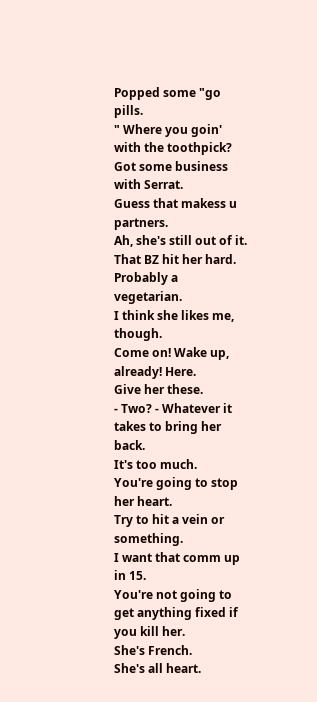Popped some "go pills.
" Where you goin' with the toothpick? Got some business with Serrat.
Guess that makess u partners.
Ah, she's still out of it.
That BZ hit her hard.
Probably a vegetarian.
I think she likes me, though.
Come on! Wake up, already! Here.
Give her these.
- Two? - Whatever it takes to bring her back.
It's too much.
You're going to stop her heart.
Try to hit a vein or something.
I want that comm up in 15.
You're not going to get anything fixed if you kill her.
She's French.
She's all heart.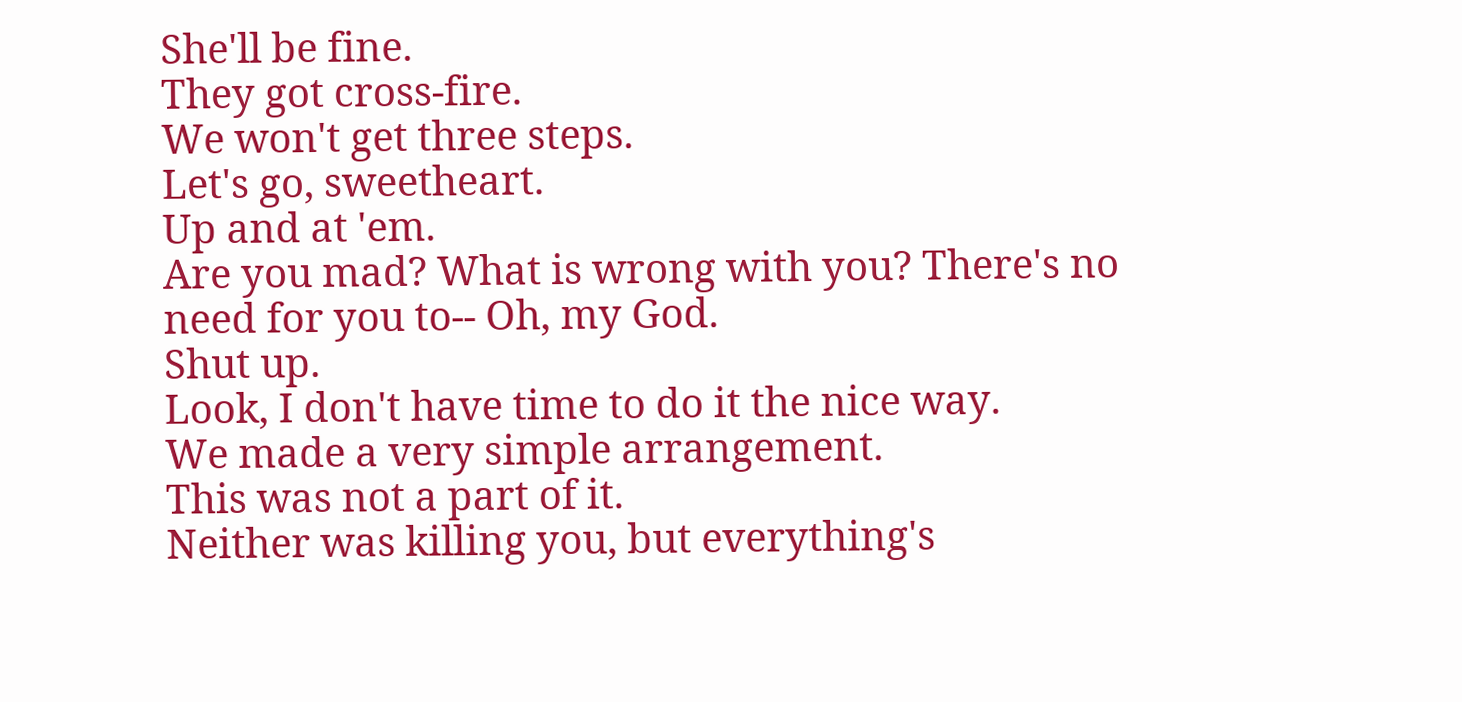She'll be fine.
They got cross-fire.
We won't get three steps.
Let's go, sweetheart.
Up and at 'em.
Are you mad? What is wrong with you? There's no need for you to-- Oh, my God.
Shut up.
Look, I don't have time to do it the nice way.
We made a very simple arrangement.
This was not a part of it.
Neither was killing you, but everything's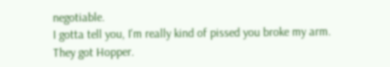negotiable.
I gotta tell you, I'm really kind of pissed you broke my arm.
They got Hopper.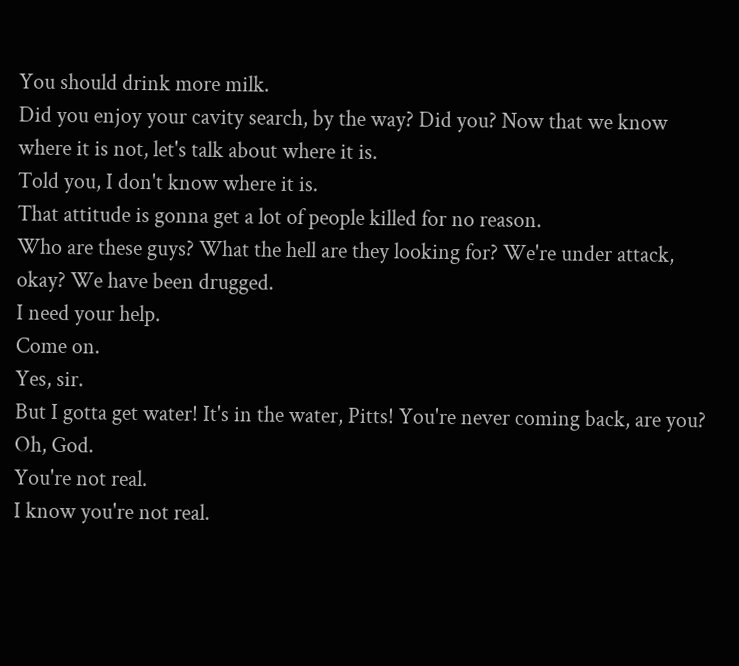You should drink more milk.
Did you enjoy your cavity search, by the way? Did you? Now that we know where it is not, let's talk about where it is.
Told you, I don't know where it is.
That attitude is gonna get a lot of people killed for no reason.
Who are these guys? What the hell are they looking for? We're under attack, okay? We have been drugged.
I need your help.
Come on.
Yes, sir.
But I gotta get water! It's in the water, Pitts! You're never coming back, are you? Oh, God.
You're not real.
I know you're not real.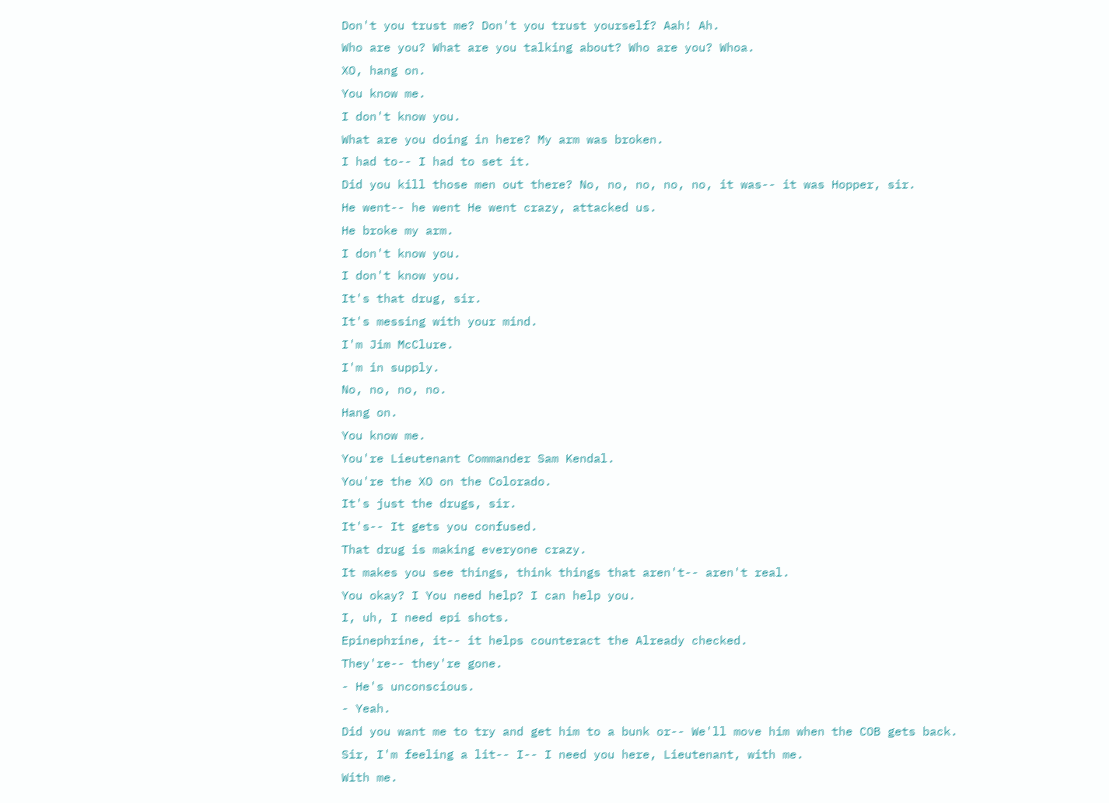Don't you trust me? Don't you trust yourself? Aah! Ah.
Who are you? What are you talking about? Who are you? Whoa.
XO, hang on.
You know me.
I don't know you.
What are you doing in here? My arm was broken.
I had to-- I had to set it.
Did you kill those men out there? No, no, no, no, no, it was-- it was Hopper, sir.
He went-- he went He went crazy, attacked us.
He broke my arm.
I don't know you.
I don't know you.
It's that drug, sir.
It's messing with your mind.
I'm Jim McClure.
I'm in supply.
No, no, no, no.
Hang on.
You know me.
You're Lieutenant Commander Sam Kendal.
You're the XO on the Colorado.
It's just the drugs, sir.
It's-- It gets you confused.
That drug is making everyone crazy.
It makes you see things, think things that aren't-- aren't real.
You okay? I You need help? I can help you.
I, uh, I need epi shots.
Epinephrine, it-- it helps counteract the Already checked.
They're-- they're gone.
- He's unconscious.
- Yeah.
Did you want me to try and get him to a bunk or-- We'll move him when the COB gets back.
Sir, I'm feeling a lit-- I-- I need you here, Lieutenant, with me.
With me.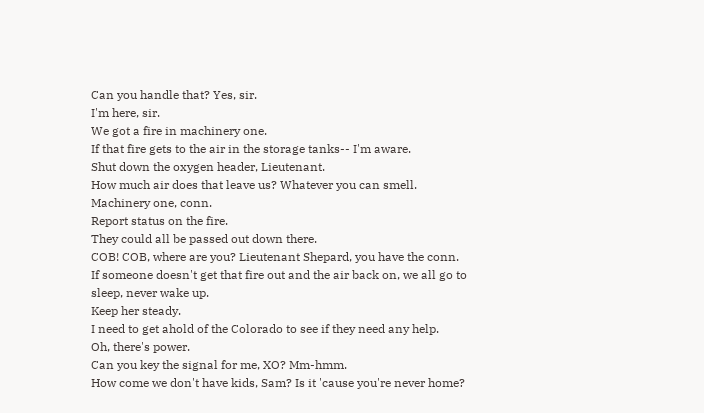Can you handle that? Yes, sir.
I'm here, sir.
We got a fire in machinery one.
If that fire gets to the air in the storage tanks-- I'm aware.
Shut down the oxygen header, Lieutenant.
How much air does that leave us? Whatever you can smell.
Machinery one, conn.
Report status on the fire.
They could all be passed out down there.
COB! COB, where are you? Lieutenant Shepard, you have the conn.
If someone doesn't get that fire out and the air back on, we all go to sleep, never wake up.
Keep her steady.
I need to get ahold of the Colorado to see if they need any help.
Oh, there's power.
Can you key the signal for me, XO? Mm-hmm.
How come we don't have kids, Sam? Is it 'cause you're never home?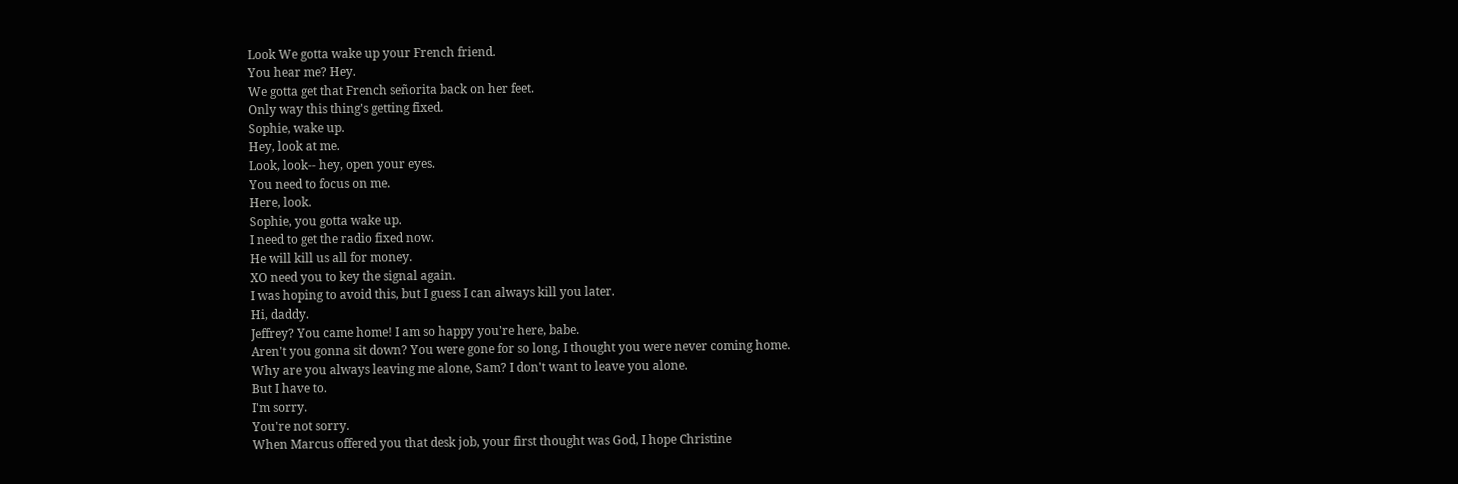Look We gotta wake up your French friend.
You hear me? Hey.
We gotta get that French señorita back on her feet.
Only way this thing's getting fixed.
Sophie, wake up.
Hey, look at me.
Look, look-- hey, open your eyes.
You need to focus on me.
Here, look.
Sophie, you gotta wake up.
I need to get the radio fixed now.
He will kill us all for money.
XO need you to key the signal again.
I was hoping to avoid this, but I guess I can always kill you later.
Hi, daddy.
Jeffrey? You came home! I am so happy you're here, babe.
Aren't you gonna sit down? You were gone for so long, I thought you were never coming home.
Why are you always leaving me alone, Sam? I don't want to leave you alone.
But I have to.
I'm sorry.
You're not sorry.
When Marcus offered you that desk job, your first thought was God, I hope Christine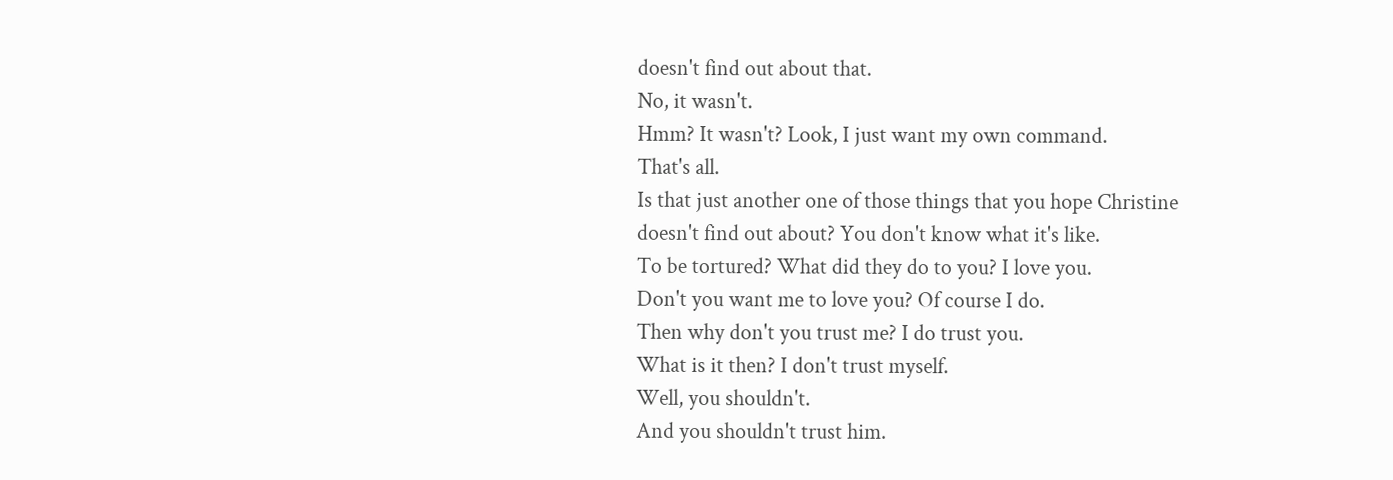doesn't find out about that.
No, it wasn't.
Hmm? It wasn't? Look, I just want my own command.
That's all.
Is that just another one of those things that you hope Christine doesn't find out about? You don't know what it's like.
To be tortured? What did they do to you? I love you.
Don't you want me to love you? Of course I do.
Then why don't you trust me? I do trust you.
What is it then? I don't trust myself.
Well, you shouldn't.
And you shouldn't trust him.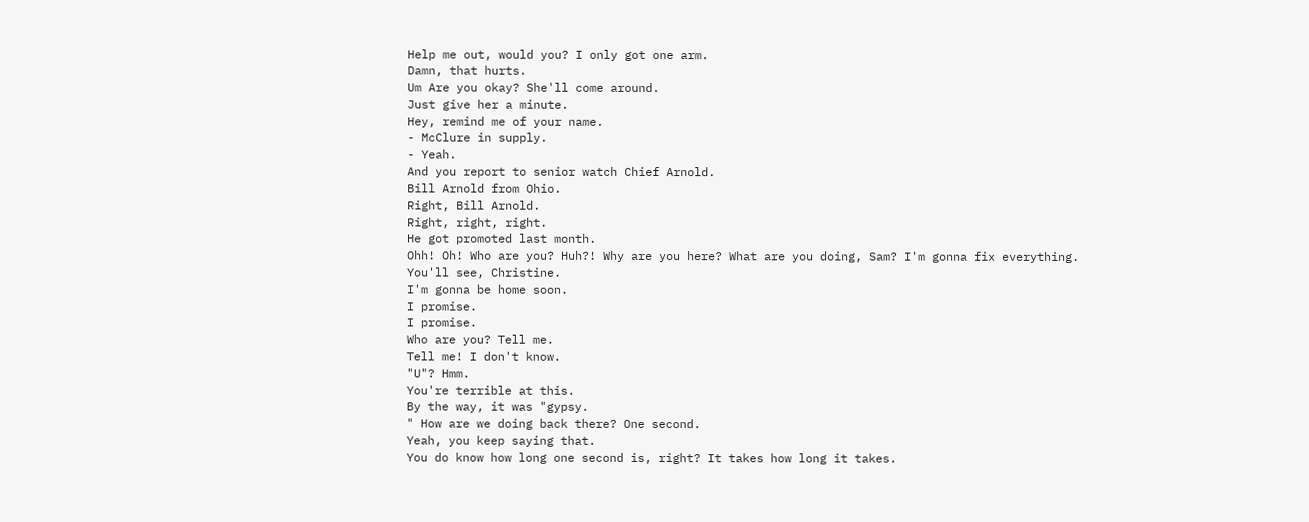Help me out, would you? I only got one arm.
Damn, that hurts.
Um Are you okay? She'll come around.
Just give her a minute.
Hey, remind me of your name.
- McClure in supply.
- Yeah.
And you report to senior watch Chief Arnold.
Bill Arnold from Ohio.
Right, Bill Arnold.
Right, right, right.
He got promoted last month.
Ohh! Oh! Who are you? Huh?! Why are you here? What are you doing, Sam? I'm gonna fix everything.
You'll see, Christine.
I'm gonna be home soon.
I promise.
I promise.
Who are you? Tell me.
Tell me! I don't know.
"U"? Hmm.
You're terrible at this.
By the way, it was "gypsy.
" How are we doing back there? One second.
Yeah, you keep saying that.
You do know how long one second is, right? It takes how long it takes.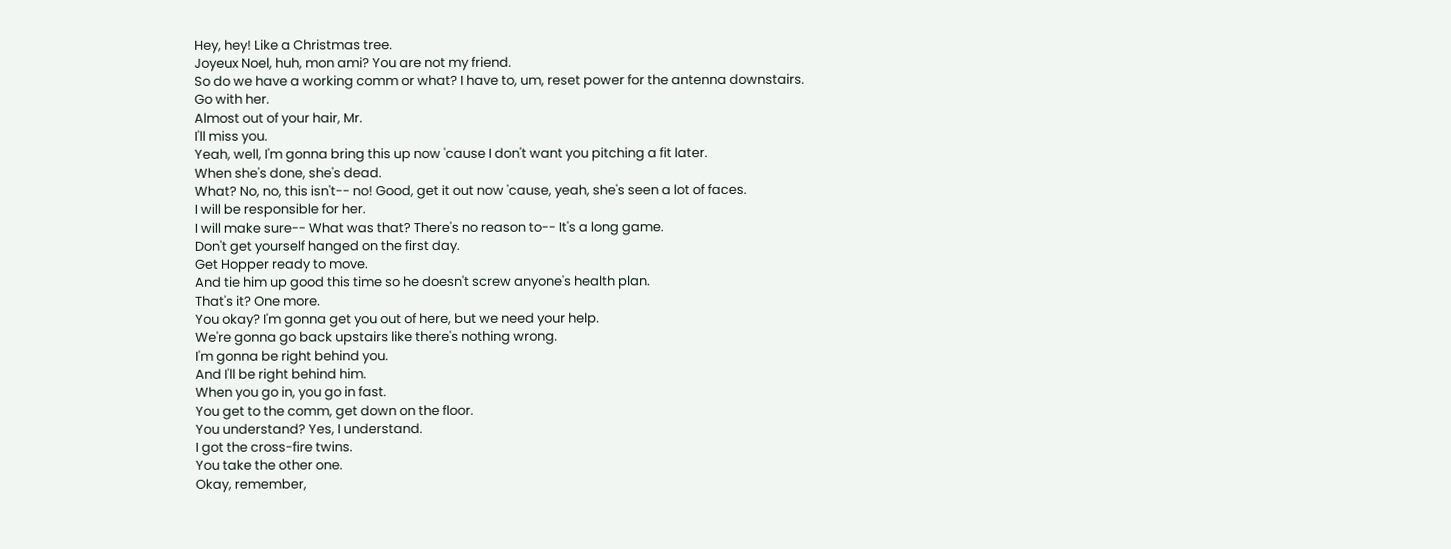Hey, hey! Like a Christmas tree.
Joyeux Noel, huh, mon ami? You are not my friend.
So do we have a working comm or what? I have to, um, reset power for the antenna downstairs.
Go with her.
Almost out of your hair, Mr.
I'll miss you.
Yeah, well, I'm gonna bring this up now 'cause I don't want you pitching a fit later.
When she's done, she's dead.
What? No, no, this isn't-- no! Good, get it out now 'cause, yeah, she's seen a lot of faces.
I will be responsible for her.
I will make sure-- What was that? There's no reason to-- It's a long game.
Don't get yourself hanged on the first day.
Get Hopper ready to move.
And tie him up good this time so he doesn't screw anyone's health plan.
That's it? One more.
You okay? I'm gonna get you out of here, but we need your help.
We're gonna go back upstairs like there's nothing wrong.
I'm gonna be right behind you.
And I'll be right behind him.
When you go in, you go in fast.
You get to the comm, get down on the floor.
You understand? Yes, I understand.
I got the cross-fire twins.
You take the other one.
Okay, remember,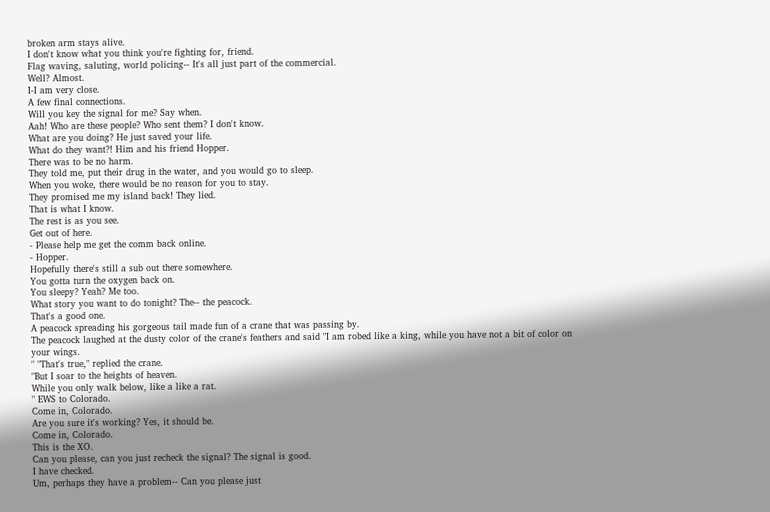broken arm stays alive.
I don't know what you think you're fighting for, friend.
Flag waving, saluting, world policing-- It's all just part of the commercial.
Well? Almost.
I-I am very close.
A few final connections.
Will you key the signal for me? Say when.
Aah! Who are these people? Who sent them? I don't know.
What are you doing? He just saved your life.
What do they want?! Him and his friend Hopper.
There was to be no harm.
They told me, put their drug in the water, and you would go to sleep.
When you woke, there would be no reason for you to stay.
They promised me my island back! They lied.
That is what I know.
The rest is as you see.
Get out of here.
- Please help me get the comm back online.
- Hopper.
Hopefully there's still a sub out there somewhere.
You gotta turn the oxygen back on.
You sleepy? Yeah? Me too.
What story you want to do tonight? The-- the peacock.
That's a good one.
A peacock spreading his gorgeous tail made fun of a crane that was passing by.
The peacock laughed at the dusty color of the crane's feathers and said "I am robed like a king, while you have not a bit of color on your wings.
" "That's true," replied the crane.
"But I soar to the heights of heaven.
While you only walk below, like a like a rat.
" EWS to Colorado.
Come in, Colorado.
Are you sure it's working? Yes, it should be.
Come in, Colorado.
This is the XO.
Can you please, can you just recheck the signal? The signal is good.
I have checked.
Um, perhaps they have a problem-- Can you please just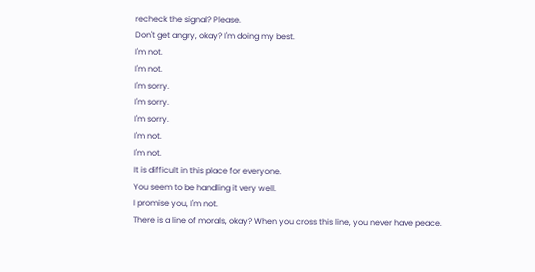recheck the signal? Please.
Don't get angry, okay? I'm doing my best.
I'm not.
I'm not.
I'm sorry.
I'm sorry.
I'm sorry.
I'm not.
I'm not.
It is difficult in this place for everyone.
You seem to be handling it very well.
I promise you, I'm not.
There is a line of morals, okay? When you cross this line, you never have peace.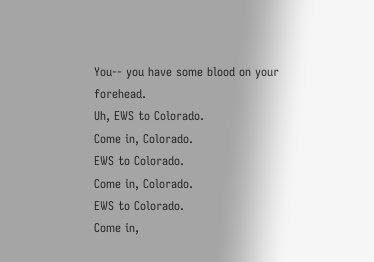You-- you have some blood on your forehead.
Uh, EWS to Colorado.
Come in, Colorado.
EWS to Colorado.
Come in, Colorado.
EWS to Colorado.
Come in,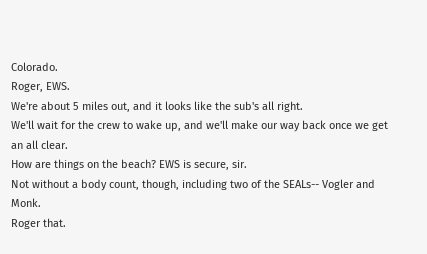Colorado.
Roger, EWS.
We're about 5 miles out, and it looks like the sub's all right.
We'll wait for the crew to wake up, and we'll make our way back once we get an all clear.
How are things on the beach? EWS is secure, sir.
Not without a body count, though, including two of the SEALs-- Vogler and Monk.
Roger that.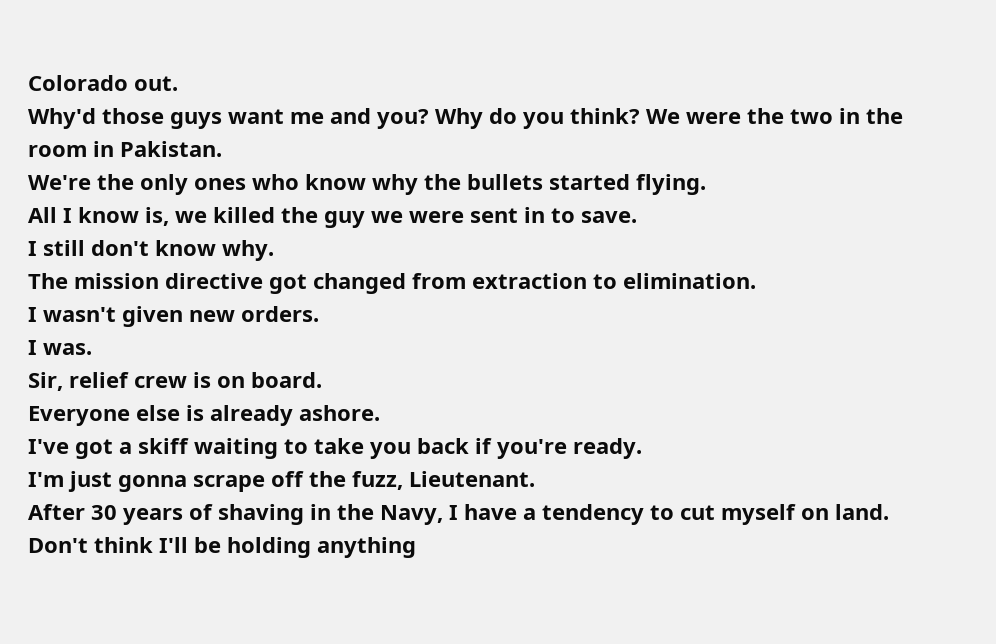Colorado out.
Why'd those guys want me and you? Why do you think? We were the two in the room in Pakistan.
We're the only ones who know why the bullets started flying.
All I know is, we killed the guy we were sent in to save.
I still don't know why.
The mission directive got changed from extraction to elimination.
I wasn't given new orders.
I was.
Sir, relief crew is on board.
Everyone else is already ashore.
I've got a skiff waiting to take you back if you're ready.
I'm just gonna scrape off the fuzz, Lieutenant.
After 30 years of shaving in the Navy, I have a tendency to cut myself on land.
Don't think I'll be holding anything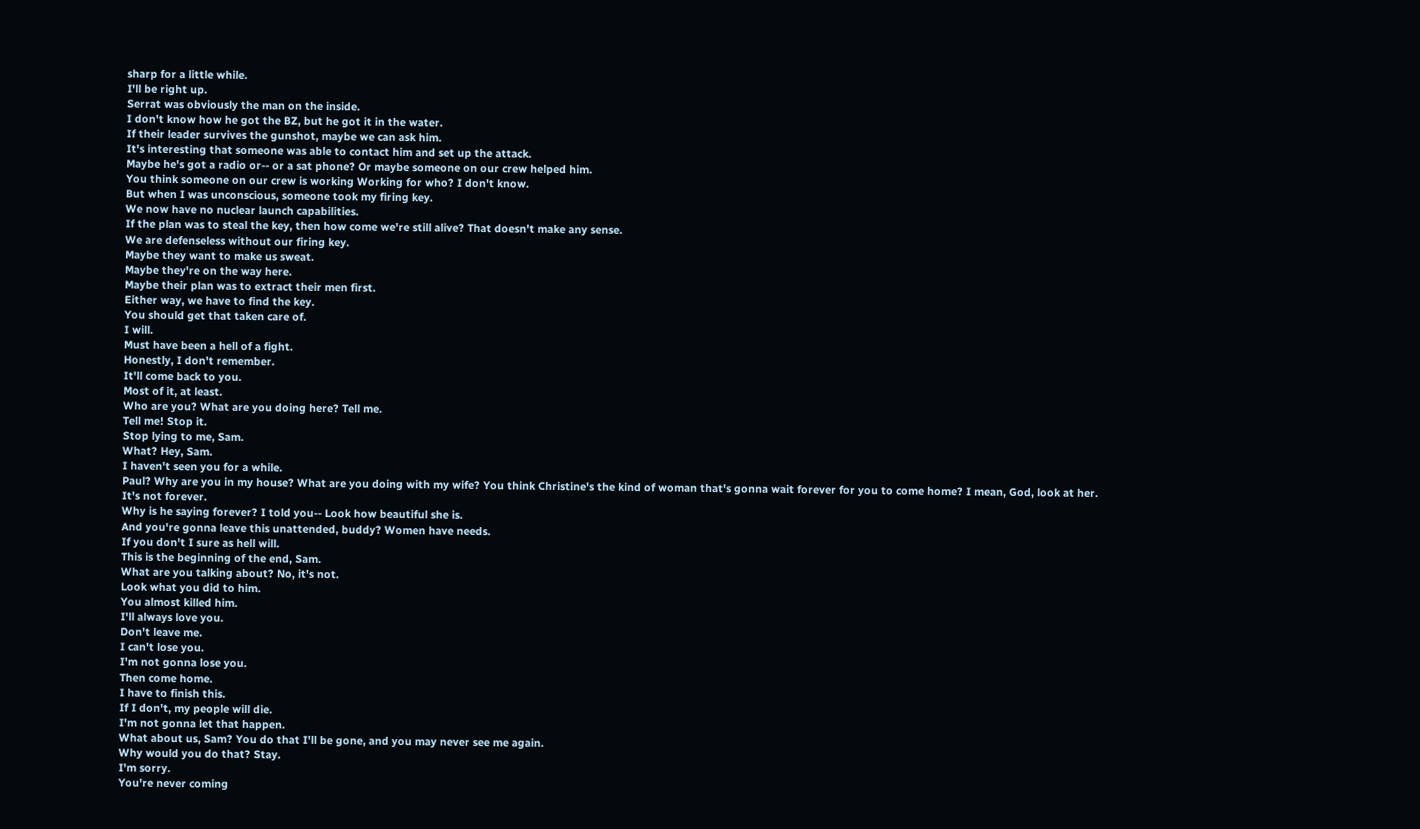sharp for a little while.
I'll be right up.
Serrat was obviously the man on the inside.
I don't know how he got the BZ, but he got it in the water.
If their leader survives the gunshot, maybe we can ask him.
It's interesting that someone was able to contact him and set up the attack.
Maybe he's got a radio or-- or a sat phone? Or maybe someone on our crew helped him.
You think someone on our crew is working Working for who? I don't know.
But when I was unconscious, someone took my firing key.
We now have no nuclear launch capabilities.
If the plan was to steal the key, then how come we're still alive? That doesn't make any sense.
We are defenseless without our firing key.
Maybe they want to make us sweat.
Maybe they're on the way here.
Maybe their plan was to extract their men first.
Either way, we have to find the key.
You should get that taken care of.
I will.
Must have been a hell of a fight.
Honestly, I don't remember.
It'll come back to you.
Most of it, at least.
Who are you? What are you doing here? Tell me.
Tell me! Stop it.
Stop lying to me, Sam.
What? Hey, Sam.
I haven't seen you for a while.
Paul? Why are you in my house? What are you doing with my wife? You think Christine's the kind of woman that's gonna wait forever for you to come home? I mean, God, look at her.
It's not forever.
Why is he saying forever? I told you-- Look how beautiful she is.
And you're gonna leave this unattended, buddy? Women have needs.
If you don't I sure as hell will.
This is the beginning of the end, Sam.
What are you talking about? No, it's not.
Look what you did to him.
You almost killed him.
I'll always love you.
Don't leave me.
I can't lose you.
I'm not gonna lose you.
Then come home.
I have to finish this.
If I don't, my people will die.
I'm not gonna let that happen.
What about us, Sam? You do that I'll be gone, and you may never see me again.
Why would you do that? Stay.
I'm sorry.
You're never coming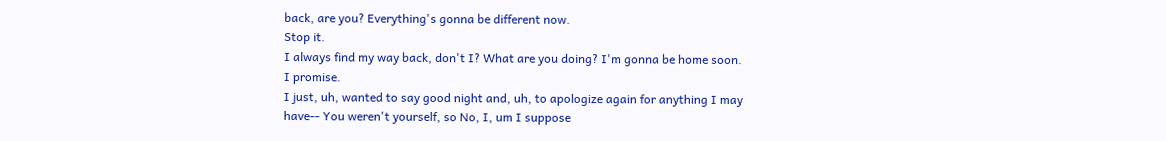back, are you? Everything's gonna be different now.
Stop it.
I always find my way back, don't I? What are you doing? I'm gonna be home soon.
I promise.
I just, uh, wanted to say good night and, uh, to apologize again for anything I may have-- You weren't yourself, so No, I, um I suppose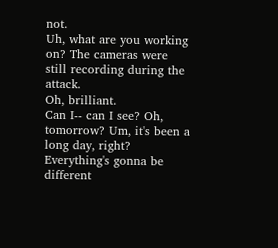not.
Uh, what are you working on? The cameras were still recording during the attack.
Oh, brilliant.
Can I-- can I see? Oh, tomorrow? Um, it's been a long day, right? Everything's gonna be different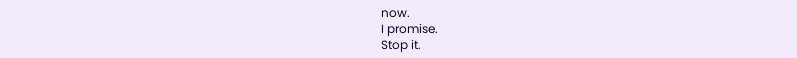now.
I promise.
Stop it.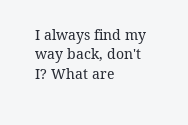I always find my way back, don't I? What are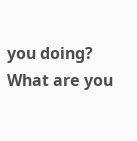you doing? What are you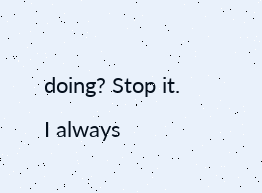doing? Stop it.
I always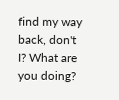find my way back, don't I? What are you doing?